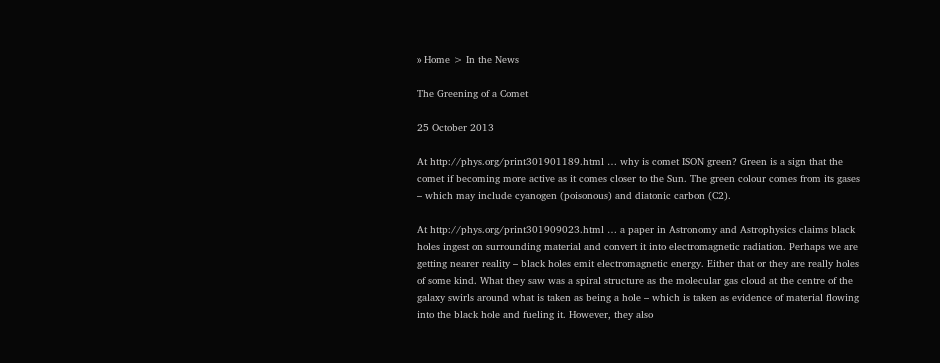» Home > In the News

The Greening of a Comet

25 October 2013

At http://phys.org/print301901189.html … why is comet ISON green? Green is a sign that the comet if becoming more active as it comes closer to the Sun. The green colour comes from its gases – which may include cyanogen (poisonous) and diatonic carbon (C2).

At http://phys.org/print301909023.html … a paper in Astronomy and Astrophysics claims black holes ingest on surrounding material and convert it into electromagnetic radiation. Perhaps we are getting nearer reality – black holes emit electromagnetic energy. Either that or they are really holes of some kind. What they saw was a spiral structure as the molecular gas cloud at the centre of the galaxy swirls around what is taken as being a hole – which is taken as evidence of material flowing into the black hole and fueling it. However, they also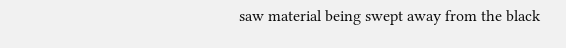saw material being swept away from the black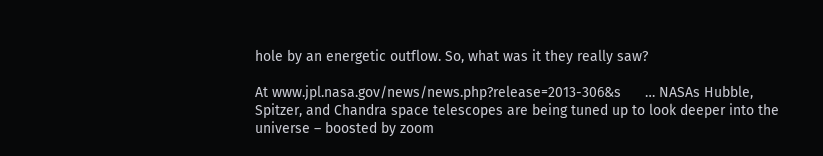hole by an energetic outflow. So, what was it they really saw?

At www.jpl.nasa.gov/news/news.php?release=2013-306&s      … NASAs Hubble, Spitzer, and Chandra space telescopes are being tuned up to look deeper into the universe – boosted by zoom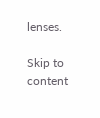lenses.

Skip to content